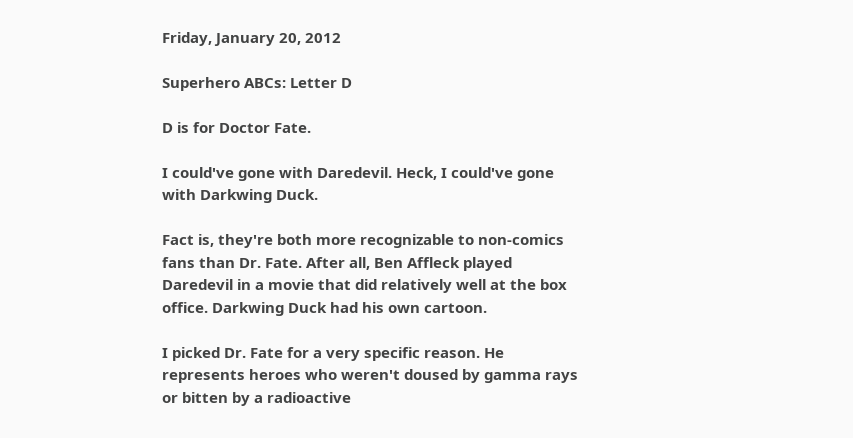Friday, January 20, 2012

Superhero ABCs: Letter D

D is for Doctor Fate.

I could've gone with Daredevil. Heck, I could've gone with Darkwing Duck.

Fact is, they're both more recognizable to non-comics fans than Dr. Fate. After all, Ben Affleck played Daredevil in a movie that did relatively well at the box office. Darkwing Duck had his own cartoon.

I picked Dr. Fate for a very specific reason. He represents heroes who weren't doused by gamma rays or bitten by a radioactive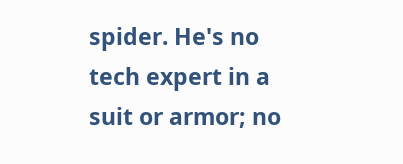spider. He's no tech expert in a suit or armor; no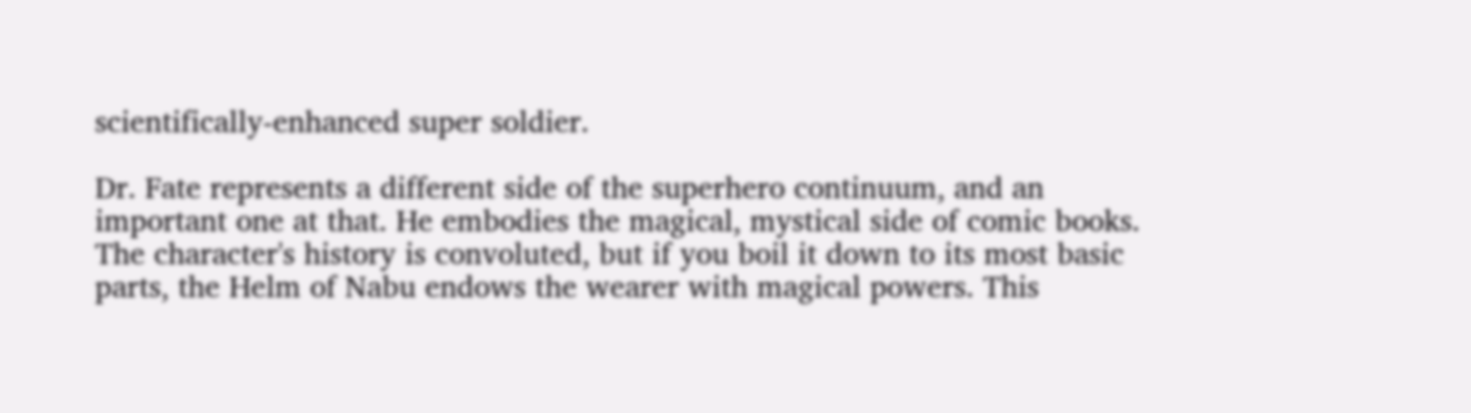scientifically-enhanced super soldier.

Dr. Fate represents a different side of the superhero continuum, and an important one at that. He embodies the magical, mystical side of comic books. The character's history is convoluted, but if you boil it down to its most basic parts, the Helm of Nabu endows the wearer with magical powers. This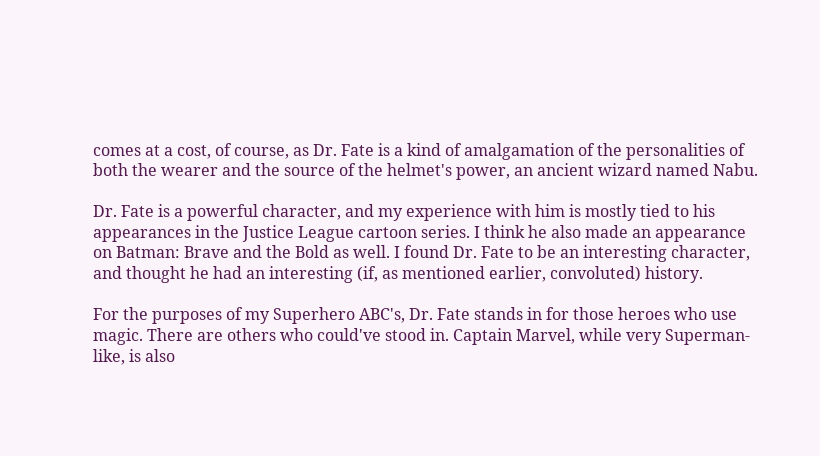comes at a cost, of course, as Dr. Fate is a kind of amalgamation of the personalities of both the wearer and the source of the helmet's power, an ancient wizard named Nabu.

Dr. Fate is a powerful character, and my experience with him is mostly tied to his appearances in the Justice League cartoon series. I think he also made an appearance on Batman: Brave and the Bold as well. I found Dr. Fate to be an interesting character, and thought he had an interesting (if, as mentioned earlier, convoluted) history.

For the purposes of my Superhero ABC's, Dr. Fate stands in for those heroes who use magic. There are others who could've stood in. Captain Marvel, while very Superman-like, is also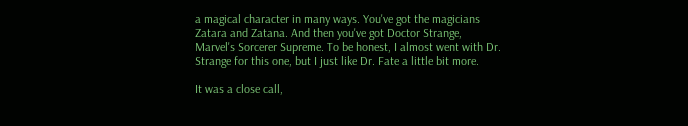a magical character in many ways. You've got the magicians Zatara and Zatana. And then you've got Doctor Strange, Marvel's Sorcerer Supreme. To be honest, I almost went with Dr. Strange for this one, but I just like Dr. Fate a little bit more.

It was a close call,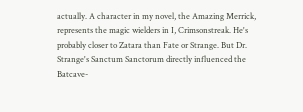actually. A character in my novel, the Amazing Merrick, represents the magic wielders in I, Crimsonstreak. He's probably closer to Zatara than Fate or Strange. But Dr. Strange's Sanctum Sanctorum directly influenced the Batcave-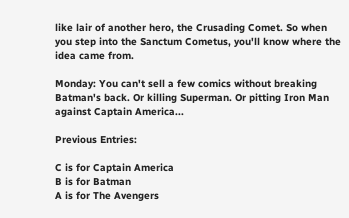like lair of another hero, the Crusading Comet. So when you step into the Sanctum Cometus, you'll know where the idea came from.

Monday: You can't sell a few comics without breaking Batman's back. Or killing Superman. Or pitting Iron Man against Captain America...

Previous Entries:

C is for Captain America
B is for Batman
A is for The Avengers